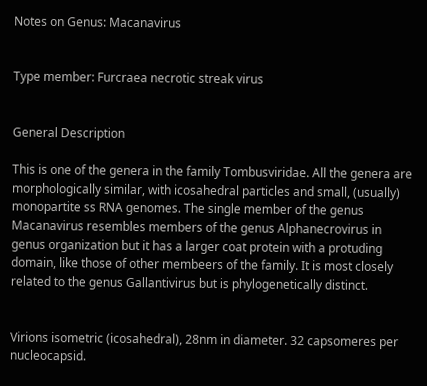Notes on Genus: Macanavirus


Type member: Furcraea necrotic streak virus


General Description

This is one of the genera in the family Tombusviridae. All the genera are morphologically similar, with icosahedral particles and small, (usually) monopartite ss RNA genomes. The single member of the genus Macanavirus resembles members of the genus Alphanecrovirus in genus organization but it has a larger coat protein with a protuding domain, like those of other membeers of the family. It is most closely related to the genus Gallantivirus but is phylogenetically distinct.


Virions isometric (icosahedral), 28nm in diameter. 32 capsomeres per nucleocapsid.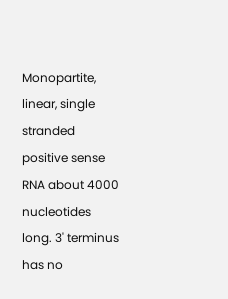Monopartite, linear, single stranded positive sense RNA about 4000 nucleotides long. 3' terminus has no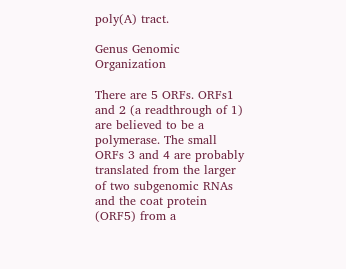poly(A) tract.

Genus Genomic Organization

There are 5 ORFs. ORFs1 and 2 (a readthrough of 1) are believed to be a polymerase. The small ORFs 3 and 4 are probably translated from the larger of two subgenomic RNAs and the coat protein (ORF5) from a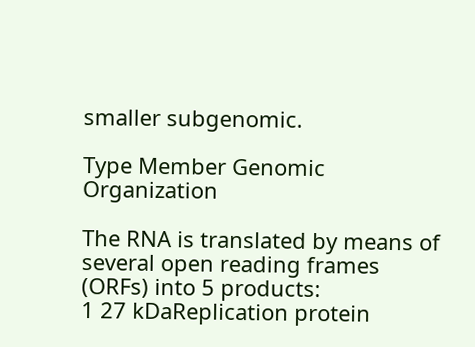smaller subgenomic.

Type Member Genomic Organization

The RNA is translated by means of several open reading frames (ORFs) into 5 products:
1 27 kDaReplication protein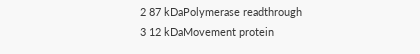2 87 kDaPolymerase readthrough
3 12 kDaMovement protein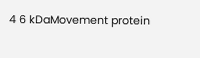4 6 kDaMovement protein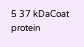5 37 kDaCoat protein